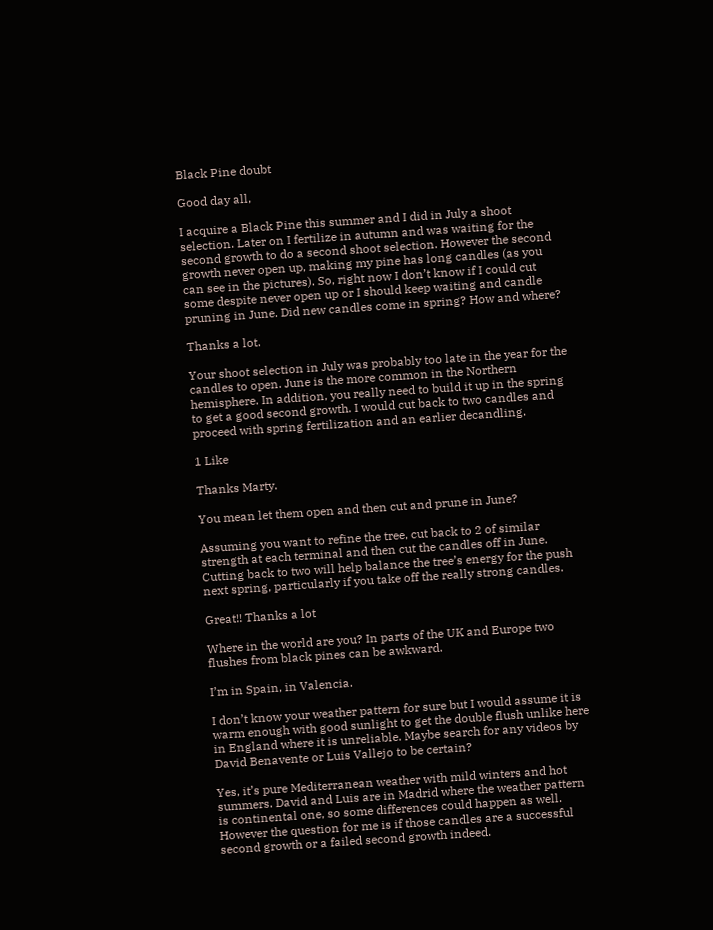Black Pine doubt

Good day all,

I acquire a Black Pine this summer and I did in July a shoot selection. Later on I fertilize in autumn and was waiting for the second growth to do a second shoot selection. However the second growth never open up, making my pine has long candles (as you can see in the pictures). So, right now I don’t know if I could cut some despite never open up or I should keep waiting and candle pruning in June. Did new candles come in spring? How and where?

Thanks a lot.

Your shoot selection in July was probably too late in the year for the candles to open. June is the more common in the Northern hemisphere. In addition, you really need to build it up in the spring to get a good second growth. I would cut back to two candles and proceed with spring fertilization and an earlier decandling.

1 Like

Thanks Marty.

You mean let them open and then cut and prune in June?

Assuming you want to refine the tree, cut back to 2 of similar strength at each terminal and then cut the candles off in June. Cutting back to two will help balance the tree’s energy for the push next spring, particularly if you take off the really strong candles.

Great!! Thanks a lot

Where in the world are you? In parts of the UK and Europe two flushes from black pines can be awkward.

I’m in Spain, in Valencia.

I don’t know your weather pattern for sure but I would assume it is warm enough with good sunlight to get the double flush unlike here in England where it is unreliable. Maybe search for any videos by David Benavente or Luis Vallejo to be certain?

Yes, it’s pure Mediterranean weather with mild winters and hot summers. David and Luis are in Madrid where the weather pattern is continental one, so some differences could happen as well. However the question for me is if those candles are a successful second growth or a failed second growth indeed.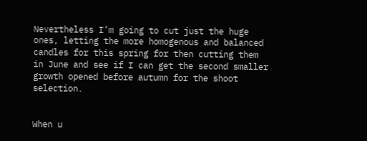Nevertheless I’m going to cut just the huge ones, letting the more homogenous and balanced candles for this spring for then cutting them in June and see if I can get the second smaller growth opened before autumn for the shoot selection.


When u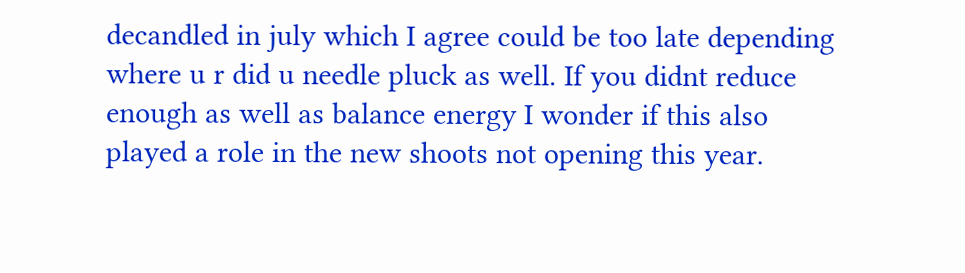decandled in july which I agree could be too late depending where u r did u needle pluck as well. If you didnt reduce enough as well as balance energy I wonder if this also played a role in the new shoots not opening this year.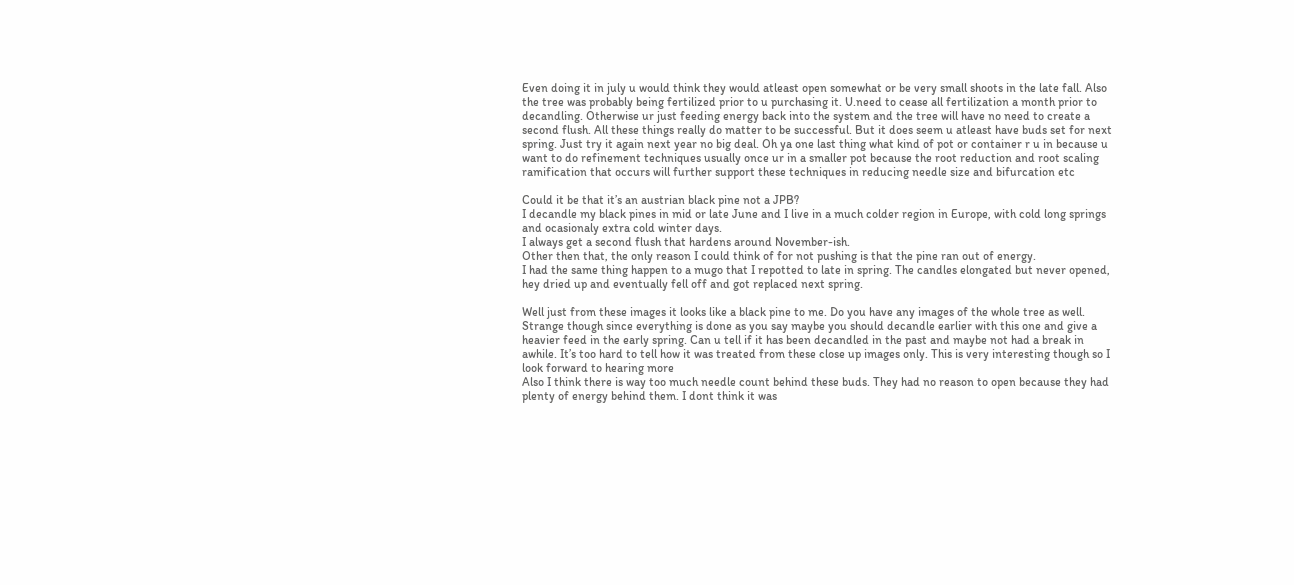Even doing it in july u would think they would atleast open somewhat or be very small shoots in the late fall. Also the tree was probably being fertilized prior to u purchasing it. U.need to cease all fertilization a month prior to decandling. Otherwise ur just feeding energy back into the system and the tree will have no need to create a second flush. All these things really do matter to be successful. But it does seem u atleast have buds set for next spring. Just try it again next year no big deal. Oh ya one last thing what kind of pot or container r u in because u want to do refinement techniques usually once ur in a smaller pot because the root reduction and root scaling ramification that occurs will further support these techniques in reducing needle size and bifurcation etc

Could it be that it’s an austrian black pine not a JPB?
I decandle my black pines in mid or late June and I live in a much colder region in Europe, with cold long springs and ocasionaly extra cold winter days.
I always get a second flush that hardens around November-ish.
Other then that, the only reason I could think of for not pushing is that the pine ran out of energy.
I had the same thing happen to a mugo that I repotted to late in spring. The candles elongated but never opened, hey dried up and eventually fell off and got replaced next spring.

Well just from these images it looks like a black pine to me. Do you have any images of the whole tree as well. Strange though since everything is done as you say maybe you should decandle earlier with this one and give a heavier feed in the early spring. Can u tell if it has been decandled in the past and maybe not had a break in awhile. It’s too hard to tell how it was treated from these close up images only. This is very interesting though so I look forward to hearing more
Also I think there is way too much needle count behind these buds. They had no reason to open because they had plenty of energy behind them. I dont think it was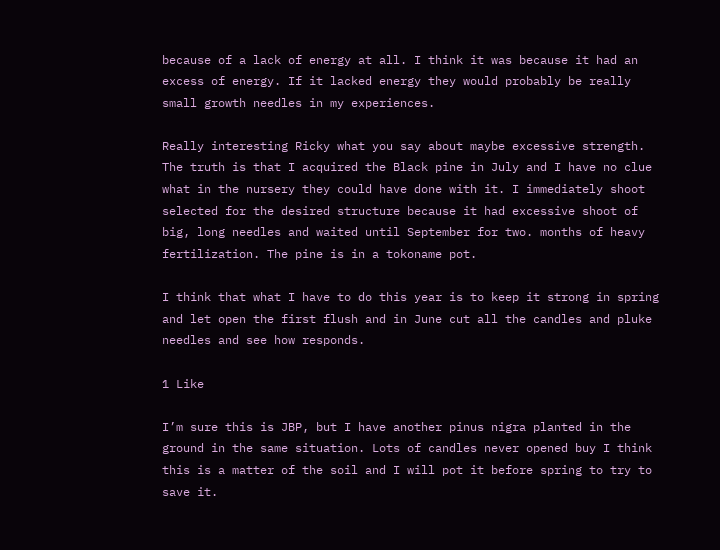because of a lack of energy at all. I think it was because it had an excess of energy. If it lacked energy they would probably be really small growth needles in my experiences.

Really interesting Ricky what you say about maybe excessive strength. The truth is that I acquired the Black pine in July and I have no clue what in the nursery they could have done with it. I immediately shoot selected for the desired structure because it had excessive shoot of big, long needles and waited until September for two. months of heavy fertilization. The pine is in a tokoname pot.

I think that what I have to do this year is to keep it strong in spring and let open the first flush and in June cut all the candles and pluke needles and see how responds.

1 Like

I’m sure this is JBP, but I have another pinus nigra planted in the ground in the same situation. Lots of candles never opened buy I think this is a matter of the soil and I will pot it before spring to try to save it.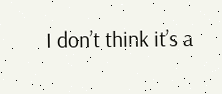I don’t think it’s a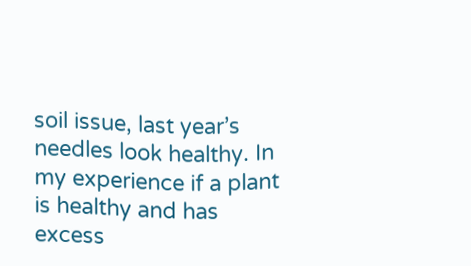soil issue, last year’s needles look healthy. In my experience if a plant is healthy and has excess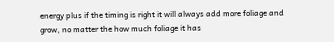energy plus if the timing is right it will always add more foliage and grow, no matter the how much foliage it has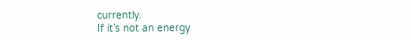currently.
If it’s not an energy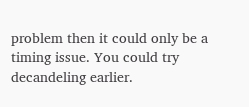problem then it could only be a timing issue. You could try decandeling earlier.